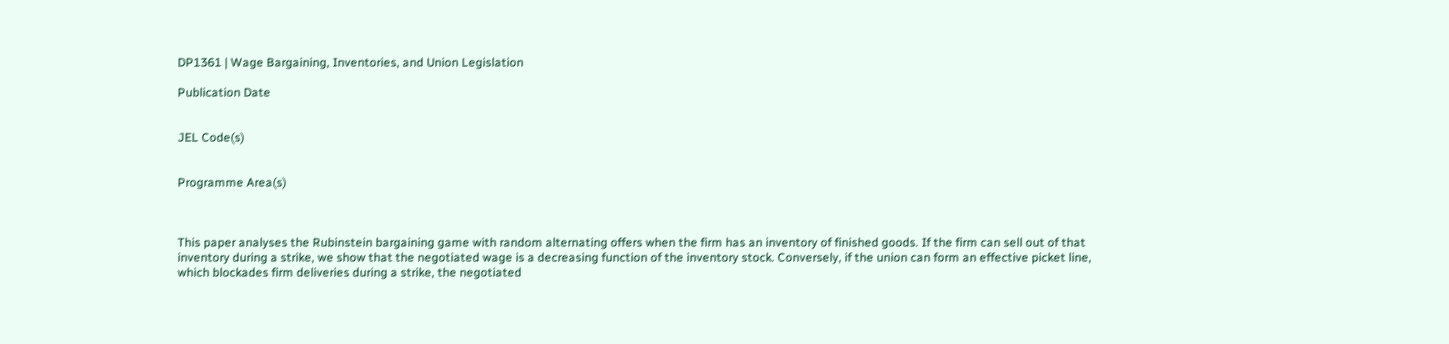DP1361 | Wage Bargaining, Inventories, and Union Legislation

Publication Date


JEL Code(s)


Programme Area(s)



This paper analyses the Rubinstein bargaining game with random alternating offers when the firm has an inventory of finished goods. If the firm can sell out of that inventory during a strike, we show that the negotiated wage is a decreasing function of the inventory stock. Conversely, if the union can form an effective picket line, which blockades firm deliveries during a strike, the negotiated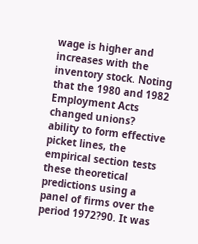wage is higher and increases with the inventory stock. Noting that the 1980 and 1982 Employment Acts changed unions? ability to form effective picket lines, the empirical section tests these theoretical predictions using a panel of firms over the period 1972?90. It was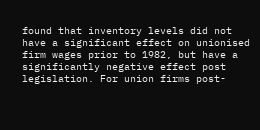found that inventory levels did not have a significant effect on unionised firm wages prior to 1982, but have a significantly negative effect post legislation. For union firms post-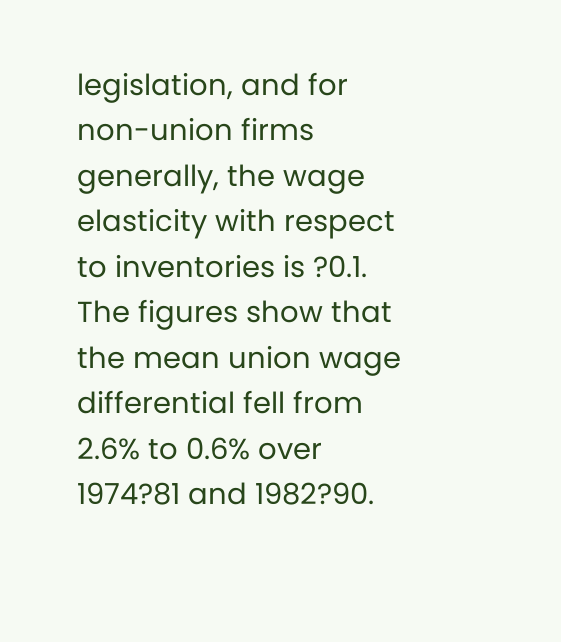legislation, and for non-union firms generally, the wage elasticity with respect to inventories is ?0.1. The figures show that the mean union wage differential fell from 2.6% to 0.6% over 1974?81 and 1982?90.